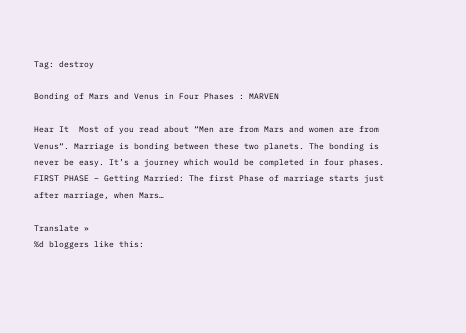Tag: destroy

Bonding of Mars and Venus in Four Phases : MARVEN

Hear It  Most of you read about “Men are from Mars and women are from Venus“. Marriage is bonding between these two planets. The bonding is never be easy. It’s a journey which would be completed in four phases. FIRST PHASE – Getting Married: The first Phase of marriage starts just after marriage, when Mars…

Translate »
%d bloggers like this: